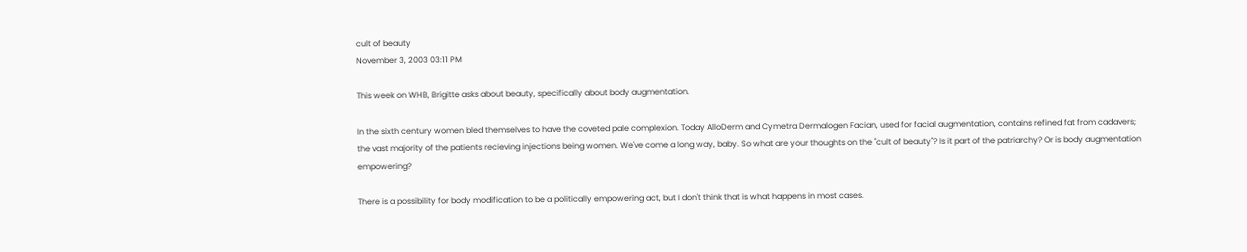cult of beauty
November 3, 2003 03:11 PM

This week on WHB, Brigitte asks about beauty, specifically about body augmentation.

In the sixth century women bled themselves to have the coveted pale complexion. Today AlloDerm and Cymetra Dermalogen Facian, used for facial augmentation, contains refined fat from cadavers; the vast majority of the patients recieving injections being women. We've come a long way, baby. So what are your thoughts on the "cult of beauty"? Is it part of the patriarchy? Or is body augmentation empowering?

There is a possibility for body modification to be a politically empowering act, but I don't think that is what happens in most cases.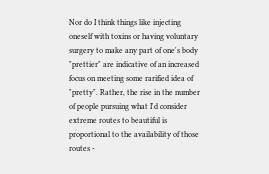Nor do I think things like injecting oneself with toxins or having voluntary surgery to make any part of one's body "prettier" are indicative of an increased focus on meeting some rarified idea of "pretty". Rather, the rise in the number of people pursuing what I'd consider extreme routes to beautiful is proportional to the availability of those routes -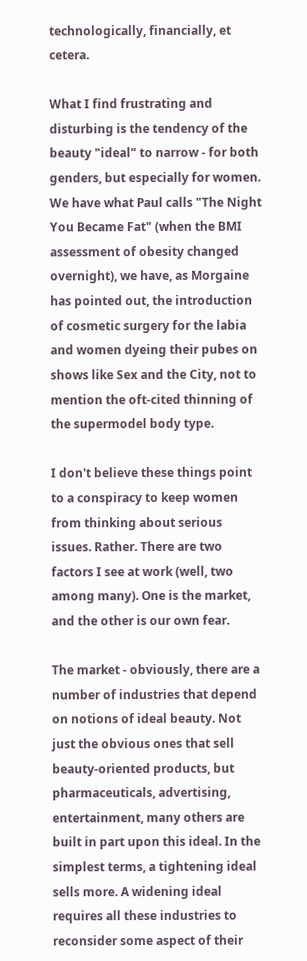technologically, financially, et cetera.

What I find frustrating and disturbing is the tendency of the beauty "ideal" to narrow - for both genders, but especially for women. We have what Paul calls "The Night You Became Fat" (when the BMI assessment of obesity changed overnight), we have, as Morgaine has pointed out, the introduction of cosmetic surgery for the labia and women dyeing their pubes on shows like Sex and the City, not to mention the oft-cited thinning of the supermodel body type.

I don't believe these things point to a conspiracy to keep women from thinking about serious issues. Rather. There are two factors I see at work (well, two among many). One is the market, and the other is our own fear.

The market - obviously, there are a number of industries that depend on notions of ideal beauty. Not just the obvious ones that sell beauty-oriented products, but pharmaceuticals, advertising, entertainment, many others are built in part upon this ideal. In the simplest terms, a tightening ideal sells more. A widening ideal requires all these industries to reconsider some aspect of their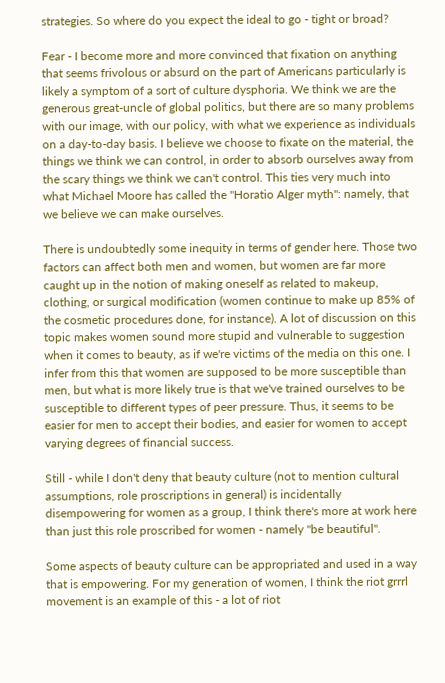strategies. So where do you expect the ideal to go - tight or broad?

Fear - I become more and more convinced that fixation on anything that seems frivolous or absurd on the part of Americans particularly is likely a symptom of a sort of culture dysphoria. We think we are the generous great-uncle of global politics, but there are so many problems with our image, with our policy, with what we experience as individuals on a day-to-day basis. I believe we choose to fixate on the material, the things we think we can control, in order to absorb ourselves away from the scary things we think we can't control. This ties very much into what Michael Moore has called the "Horatio Alger myth": namely, that we believe we can make ourselves.

There is undoubtedly some inequity in terms of gender here. Those two factors can affect both men and women, but women are far more caught up in the notion of making oneself as related to makeup, clothing, or surgical modification (women continue to make up 85% of the cosmetic procedures done, for instance). A lot of discussion on this topic makes women sound more stupid and vulnerable to suggestion when it comes to beauty, as if we're victims of the media on this one. I infer from this that women are supposed to be more susceptible than men, but what is more likely true is that we've trained ourselves to be susceptible to different types of peer pressure. Thus, it seems to be easier for men to accept their bodies, and easier for women to accept varying degrees of financial success.

Still - while I don't deny that beauty culture (not to mention cultural assumptions, role proscriptions in general) is incidentally disempowering for women as a group, I think there's more at work here than just this role proscribed for women - namely "be beautiful".

Some aspects of beauty culture can be appropriated and used in a way that is empowering. For my generation of women, I think the riot grrrl movement is an example of this - a lot of riot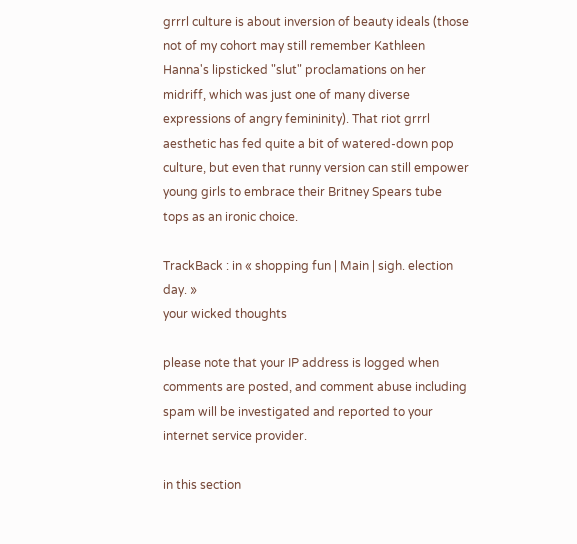grrrl culture is about inversion of beauty ideals (those not of my cohort may still remember Kathleen Hanna's lipsticked "slut" proclamations on her midriff, which was just one of many diverse expressions of angry femininity). That riot grrrl aesthetic has fed quite a bit of watered-down pop culture, but even that runny version can still empower young girls to embrace their Britney Spears tube tops as an ironic choice.

TrackBack : in « shopping fun | Main | sigh. election day. »
your wicked thoughts

please note that your IP address is logged when comments are posted, and comment abuse including spam will be investigated and reported to your internet service provider.

in this section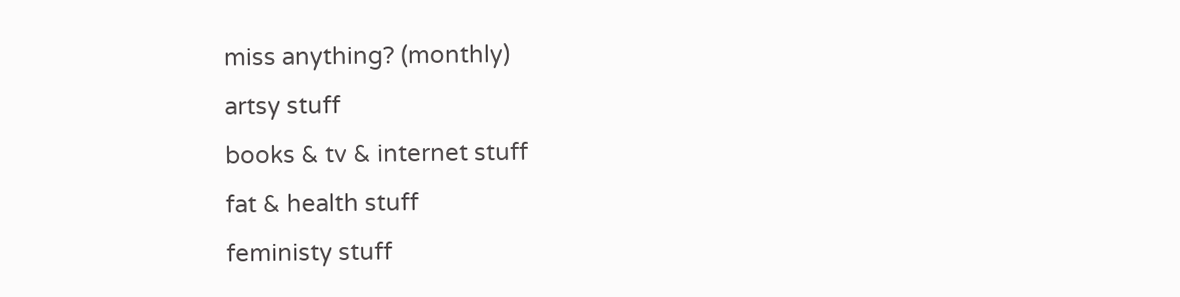miss anything? (monthly)
artsy stuff
books & tv & internet stuff
fat & health stuff
feministy stuff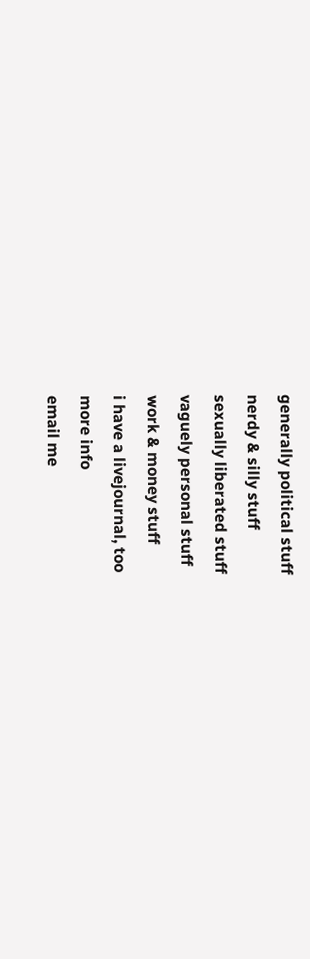generally political stuff
nerdy & silly stuff
sexually liberated stuff
vaguely personal stuff
work & money stuff
i have a livejournal, too
more info
email me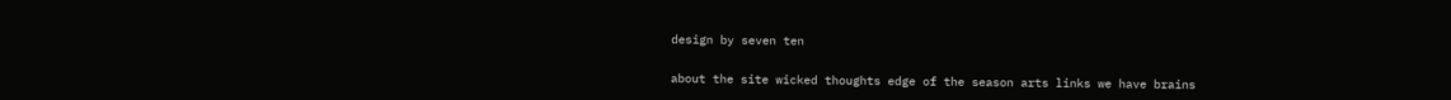design by seven ten


about the site wicked thoughts edge of the season arts links we have brains